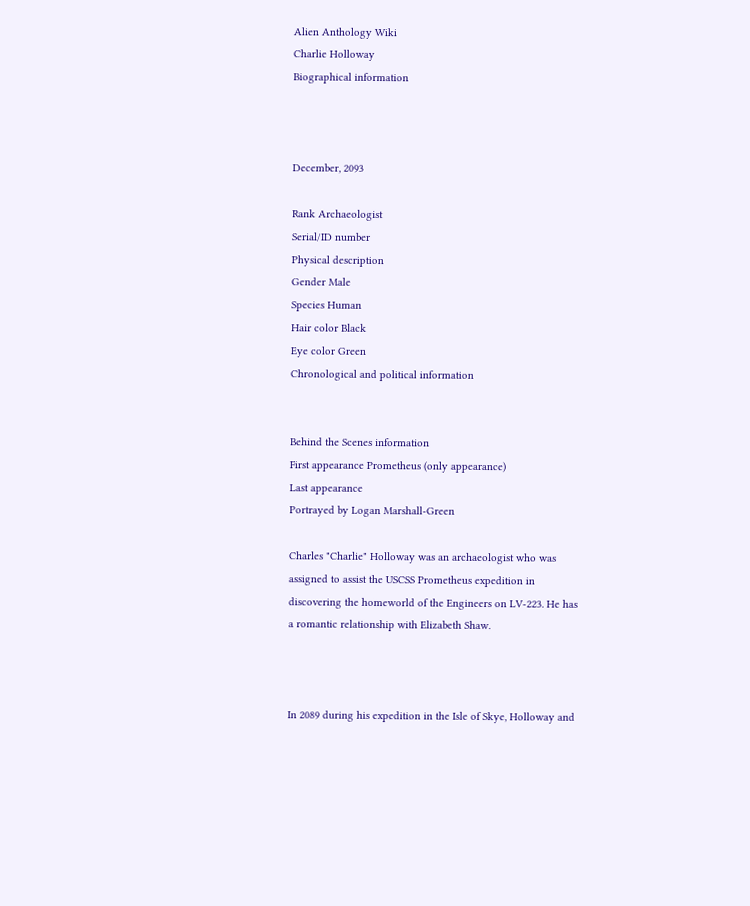Alien Anthology Wiki
Charlie Holloway
Biographical information



December, 2093

Rank Archaeologist
Serial/ID number
Physical description
Gender Male
Species Human
Hair color Black
Eye color Green
Chronological and political information


Behind the Scenes information
First appearance Prometheus (only appearance)
Last appearance
Portrayed by Logan Marshall-Green

Charles "Charlie" Holloway was an archaeologist who was assigned to assist the USCSS Prometheus expedition in discovering the homeworld of the Engineers on LV-223. He has a romantic relationship with Elizabeth Shaw.



In 2089 during his expedition in the Isle of Skye, Holloway and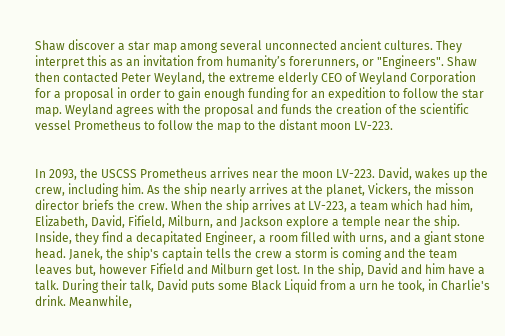Shaw discover a star map among several unconnected ancient cultures. They interpret this as an invitation from humanity’s forerunners, or "Engineers". Shaw then contacted Peter Weyland, the extreme elderly CEO of Weyland Corporation for a proposal in order to gain enough funding for an expedition to follow the star map. Weyland agrees with the proposal and funds the creation of the scientific vessel Prometheus to follow the map to the distant moon LV-223.


In 2093, the USCSS Prometheus arrives near the moon LV-223. David, wakes up the crew, including him. As the ship nearly arrives at the planet, Vickers, the misson director briefs the crew. When the ship arrives at LV-223, a team which had him, Elizabeth, David, Fifield, Milburn, and Jackson explore a temple near the ship. Inside, they find a decapitated Engineer, a room filled with urns, and a giant stone head. Janek, the ship's captain tells the crew a storm is coming and the team leaves but, however Fifield and Milburn get lost. In the ship, David and him have a talk. During their talk, David puts some Black Liquid from a urn he took, in Charlie's drink. Meanwhile,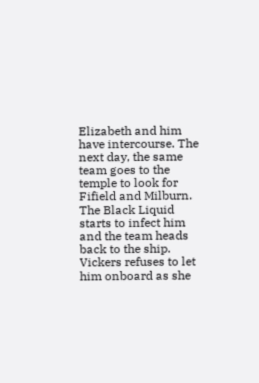Elizabeth and him have intercourse. The next day, the same team goes to the temple to look for Fifield and Milburn. The Black Liquid starts to infect him and the team heads back to the ship. Vickers refuses to let him onboard as she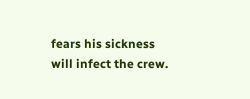fears his sickness will infect the crew.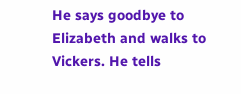He says goodbye to Elizabeth and walks to Vickers. He tells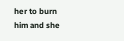her to burn him and she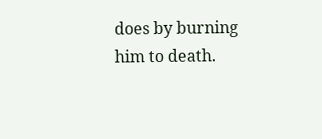does by burning him to death.